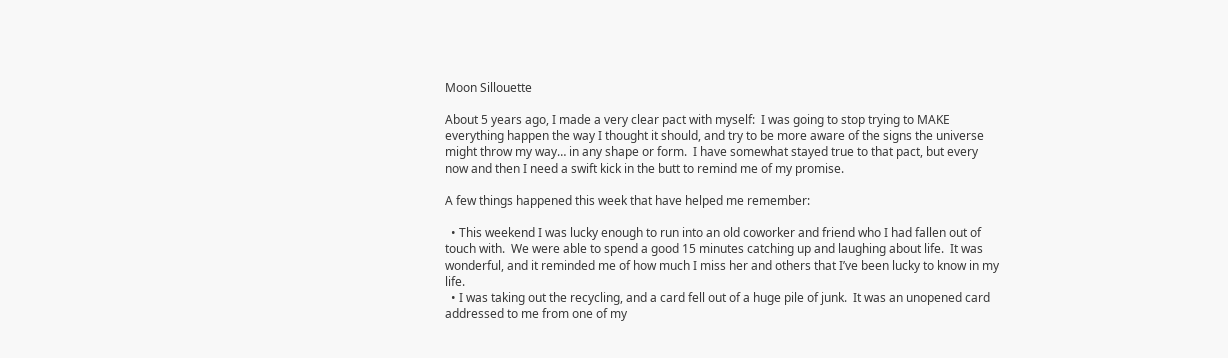Moon Sillouette

About 5 years ago, I made a very clear pact with myself:  I was going to stop trying to MAKE everything happen the way I thought it should, and try to be more aware of the signs the universe might throw my way… in any shape or form.  I have somewhat stayed true to that pact, but every now and then I need a swift kick in the butt to remind me of my promise.

A few things happened this week that have helped me remember:

  • This weekend I was lucky enough to run into an old coworker and friend who I had fallen out of touch with.  We were able to spend a good 15 minutes catching up and laughing about life.  It was wonderful, and it reminded me of how much I miss her and others that I’ve been lucky to know in my life.
  • I was taking out the recycling, and a card fell out of a huge pile of junk.  It was an unopened card addressed to me from one of my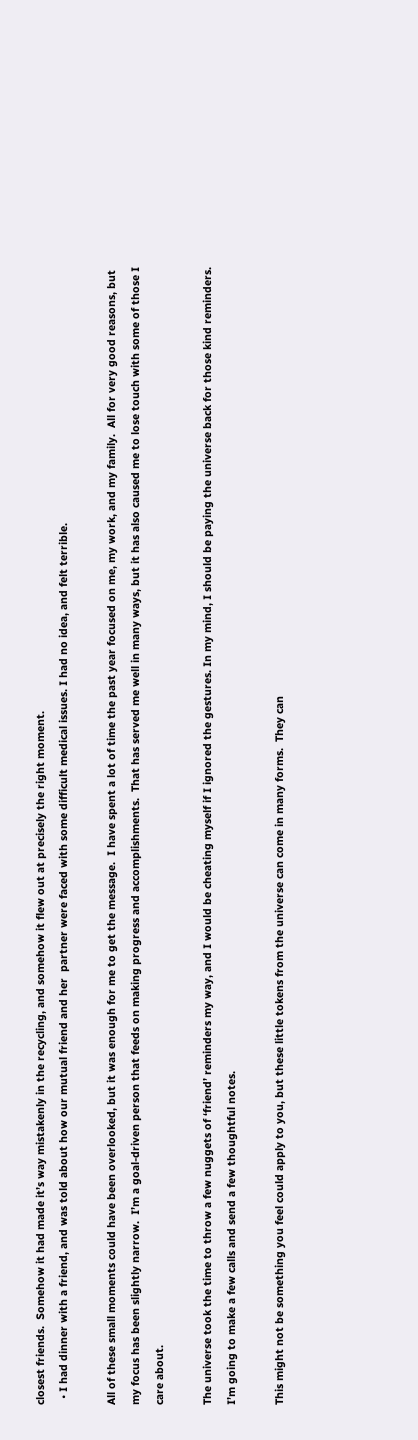closest friends.  Somehow it had made it’s way mistakenly in the recycling, and somehow it flew out at precisely the right moment.
  • I had dinner with a friend, and was told about how our mutual friend and her  partner were faced with some difficult medical issues. I had no idea, and felt terrible.

All of these small moments could have been overlooked, but it was enough for me to get the message.  I have spent a lot of time the past year focused on me, my work, and my family.  All for very good reasons, but my focus has been slightly narrow.  I’m a goal-driven person that feeds on making progress and accomplishments.  That has served me well in many ways, but it has also caused me to lose touch with some of those I care about.

The universe took the time to throw a few nuggets of ‘friend’ reminders my way, and I would be cheating myself if I ignored the gestures. In my mind, I should be paying the universe back for those kind reminders. I’m going to make a few calls and send a few thoughtful notes.

This might not be something you feel could apply to you, but these little tokens from the universe can come in many forms.  They can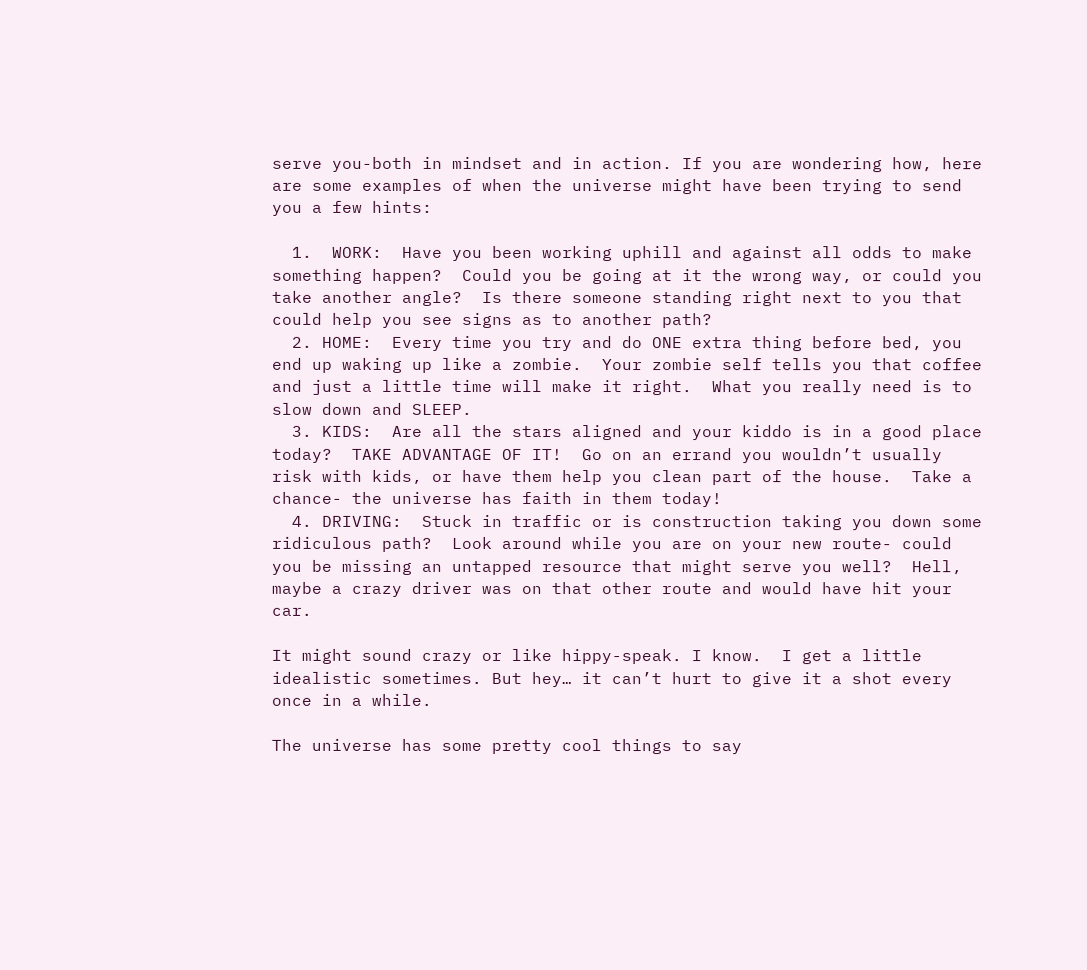serve you-both in mindset and in action. If you are wondering how, here are some examples of when the universe might have been trying to send you a few hints:

  1.  WORK:  Have you been working uphill and against all odds to make something happen?  Could you be going at it the wrong way, or could you take another angle?  Is there someone standing right next to you that could help you see signs as to another path?
  2. HOME:  Every time you try and do ONE extra thing before bed, you end up waking up like a zombie.  Your zombie self tells you that coffee and just a little time will make it right.  What you really need is to slow down and SLEEP.
  3. KIDS:  Are all the stars aligned and your kiddo is in a good place today?  TAKE ADVANTAGE OF IT!  Go on an errand you wouldn’t usually risk with kids, or have them help you clean part of the house.  Take a chance- the universe has faith in them today!
  4. DRIVING:  Stuck in traffic or is construction taking you down some ridiculous path?  Look around while you are on your new route- could you be missing an untapped resource that might serve you well?  Hell, maybe a crazy driver was on that other route and would have hit your car.

It might sound crazy or like hippy-speak. I know.  I get a little idealistic sometimes. But hey… it can’t hurt to give it a shot every once in a while.

The universe has some pretty cool things to say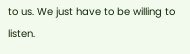to us. We just have to be willing to listen.